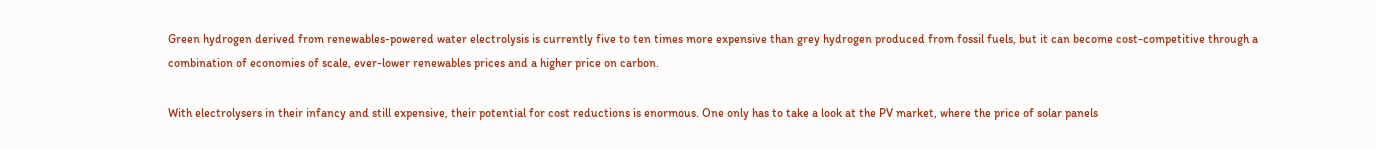Green hydrogen derived from renewables-powered water electrolysis is currently five to ten times more expensive than grey hydrogen produced from fossil fuels, but it can become cost-competitive through a combination of economies of scale, ever-lower renewables prices and a higher price on carbon.

With electrolysers in their infancy and still expensive, their potential for cost reductions is enormous. One only has to take a look at the PV market, where the price of solar panels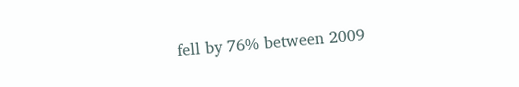fell by 76% between 2009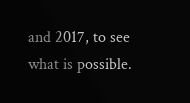and 2017, to see what is possible.